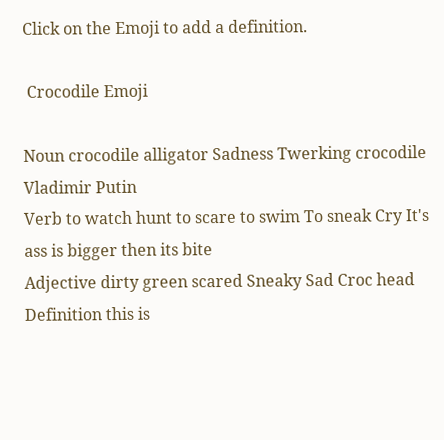Click on the Emoji to add a definition.

 Crocodile Emoji

Noun crocodile alligator Sadness Twerking crocodile Vladimir Putin
Verb to watch hunt to scare to swim To sneak Cry It's ass is bigger then its bite
Adjective dirty green scared Sneaky Sad Croc head
Definition this is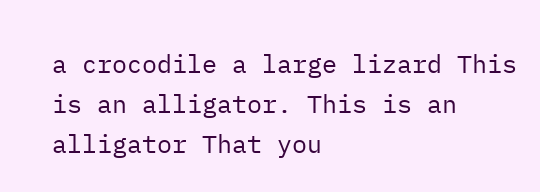a crocodile a large lizard This is an alligator. This is an alligator That you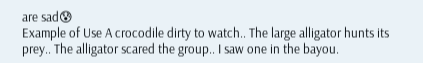are sad😰
Example of Use A crocodile dirty to watch.. The large alligator hunts its prey.. The alligator scared the group.. I saw one in the bayou.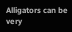Alligators can be very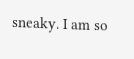sneaky. I am so